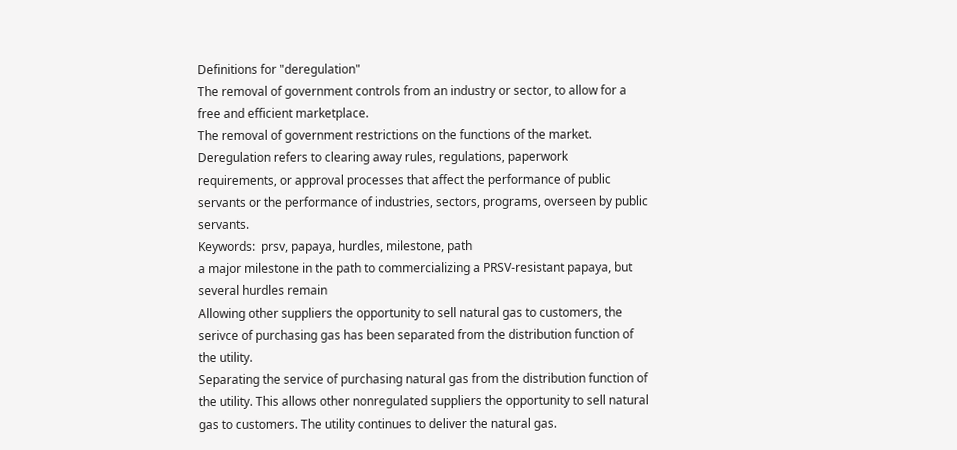Definitions for "deregulation"
The removal of government controls from an industry or sector, to allow for a free and efficient marketplace.
The removal of government restrictions on the functions of the market.
Deregulation refers to clearing away rules, regulations, paperwork requirements, or approval processes that affect the performance of public servants or the performance of industries, sectors, programs, overseen by public servants.
Keywords:  prsv, papaya, hurdles, milestone, path
a major milestone in the path to commercializing a PRSV-resistant papaya, but several hurdles remain
Allowing other suppliers the opportunity to sell natural gas to customers, the serivce of purchasing gas has been separated from the distribution function of the utility.
Separating the service of purchasing natural gas from the distribution function of the utility. This allows other nonregulated suppliers the opportunity to sell natural gas to customers. The utility continues to deliver the natural gas.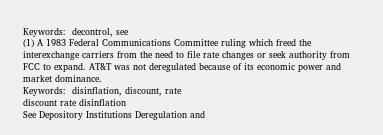Keywords:  decontrol, see
(1) A 1983 Federal Communications Committee ruling which freed the interexchange carriers from the need to file rate changes or seek authority from FCC to expand. AT&T was not deregulated because of its economic power and market dominance.
Keywords:  disinflation, discount, rate
discount rate disinflation
See Depository Institutions Deregulation and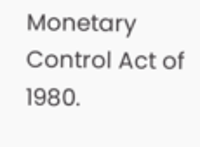Monetary Control Act of 1980.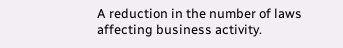A reduction in the number of laws affecting business activity.